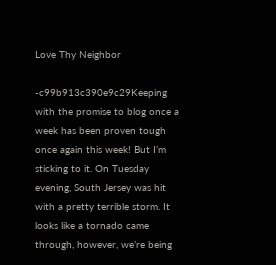Love Thy Neighbor

-c99b913c390e9c29Keeping with the promise to blog once a week has been proven tough once again this week! But I’m sticking to it. On Tuesday evening, South Jersey was hit with a pretty terrible storm. It looks like a tornado came through, however, we’re being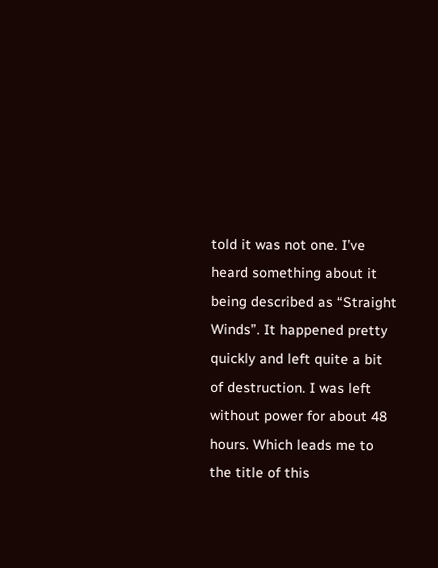told it was not one. I’ve heard something about it being described as “Straight Winds”. It happened pretty quickly and left quite a bit of destruction. I was left without power for about 48 hours. Which leads me to the title of this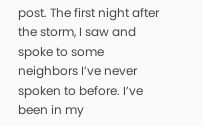post. The first night after the storm, I saw and spoke to some neighbors I’ve never spoken to before. I’ve been in my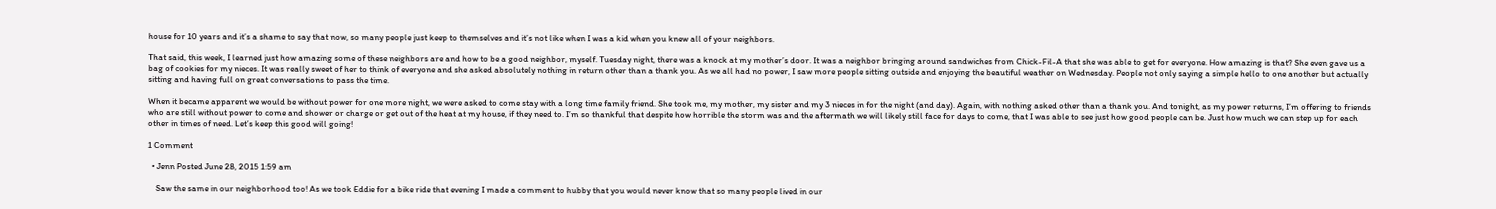house for 10 years and it’s a shame to say that now, so many people just keep to themselves and it’s not like when I was a kid when you knew all of your neighbors.

That said, this week, I learned just how amazing some of these neighbors are and how to be a good neighbor, myself. Tuesday night, there was a knock at my mother’s door. It was a neighbor bringing around sandwiches from Chick-Fil-A that she was able to get for everyone. How amazing is that? She even gave us a bag of cookies for my nieces. It was really sweet of her to think of everyone and she asked absolutely nothing in return other than a thank you. As we all had no power, I saw more people sitting outside and enjoying the beautiful weather on Wednesday. People not only saying a simple hello to one another but actually sitting and having full on great conversations to pass the time.

When it became apparent we would be without power for one more night, we were asked to come stay with a long time family friend. She took me, my mother, my sister and my 3 nieces in for the night (and day). Again, with nothing asked other than a thank you. And tonight, as my power returns, I’m offering to friends who are still without power to come and shower or charge or get out of the heat at my house, if they need to. I’m so thankful that despite how horrible the storm was and the aftermath we will likely still face for days to come, that I was able to see just how good people can be. Just how much we can step up for each other in times of need. Let’s keep this good will going!

1 Comment

  • Jenn Posted June 28, 2015 1:59 am

    Saw the same in our neighborhood too! As we took Eddie for a bike ride that evening I made a comment to hubby that you would never know that so many people lived in our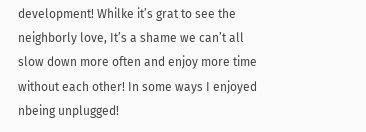development! Whilke it’s grat to see the neighborly love, It’s a shame we can’t all slow down more often and enjoy more time without each other! In some ways I enjoyed nbeing unplugged!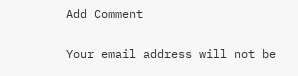Add Comment

Your email address will not be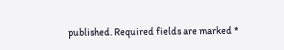published. Required fields are marked *